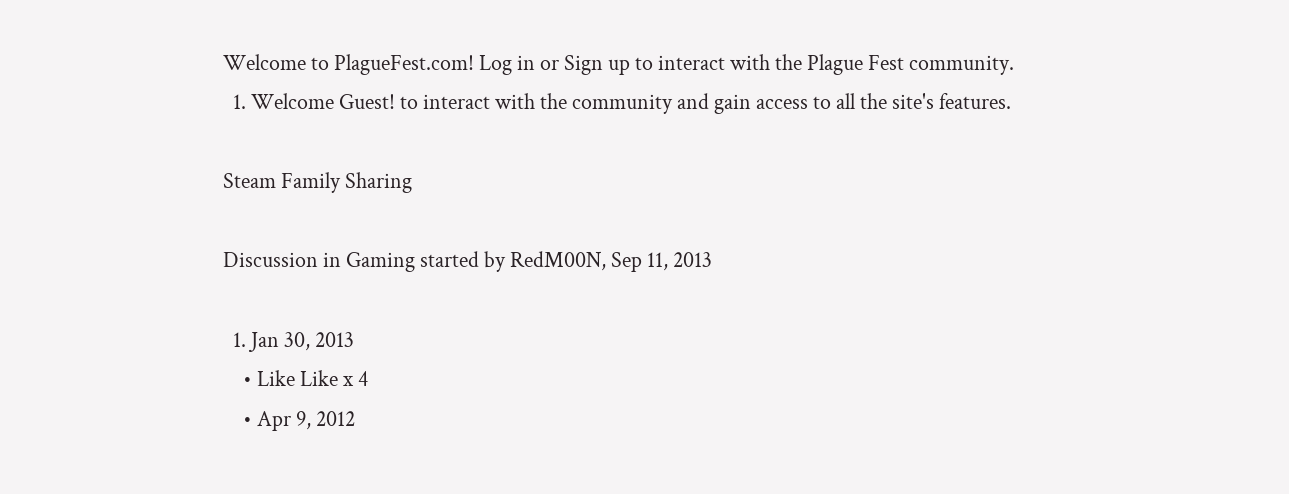Welcome to PlagueFest.com! Log in or Sign up to interact with the Plague Fest community.
  1. Welcome Guest! to interact with the community and gain access to all the site's features.

Steam Family Sharing

Discussion in Gaming started by RedM00N, Sep 11, 2013

  1. Jan 30, 2013
    • Like Like x 4
    • Apr 9, 2012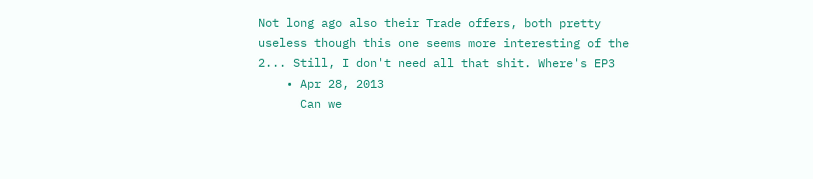Not long ago also their Trade offers, both pretty useless though this one seems more interesting of the 2... Still, I don't need all that shit. Where's EP3
    • Apr 28, 2013
      Can we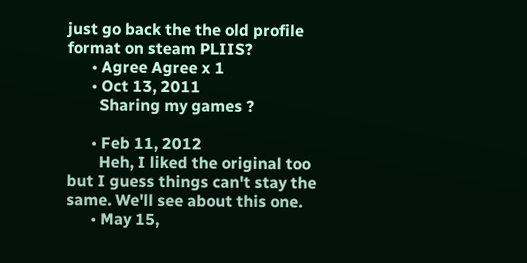just go back the the old profile format on steam PLIIS?
      • Agree Agree x 1
      • Oct 13, 2011
        Sharing my games ?

      • Feb 11, 2012
        Heh, I liked the original too but I guess things can't stay the same. We'll see about this one.
      • May 15,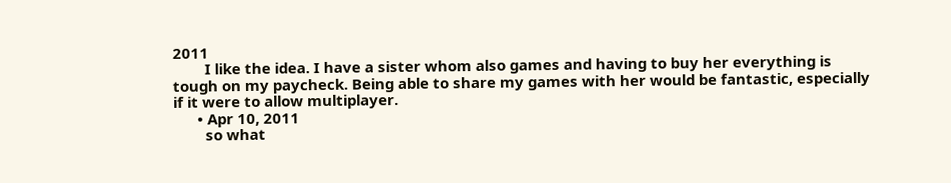2011
        I like the idea. I have a sister whom also games and having to buy her everything is tough on my paycheck. Being able to share my games with her would be fantastic, especially if it were to allow multiplayer.
      • Apr 10, 2011
        so what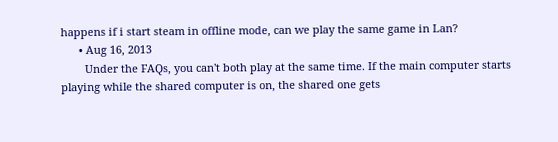happens if i start steam in offline mode, can we play the same game in Lan?
      • Aug 16, 2013
        Under the FAQs, you can't both play at the same time. If the main computer starts playing while the shared computer is on, the shared one gets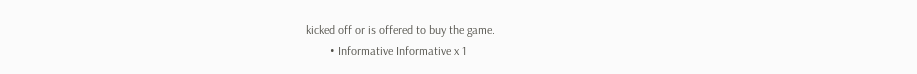kicked off or is offered to buy the game.
        • Informative Informative x 1